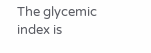The glycemic index is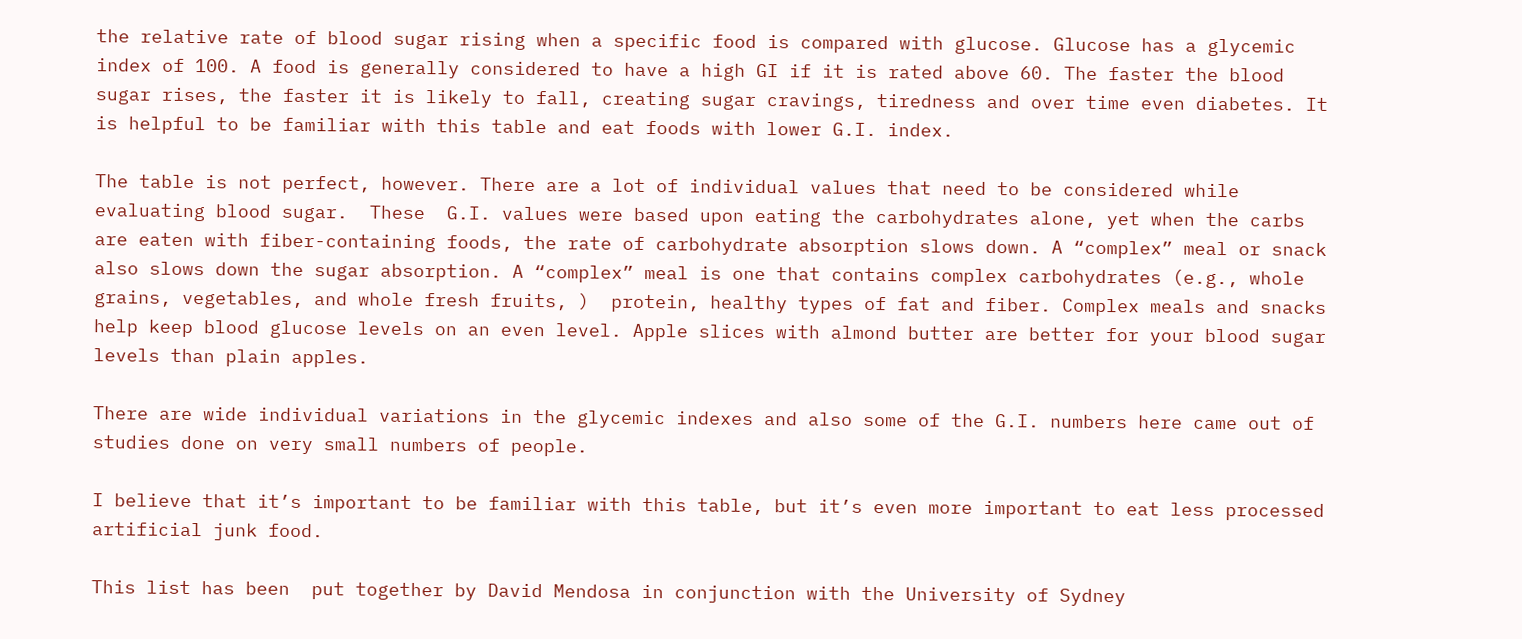the relative rate of blood sugar rising when a specific food is compared with glucose. Glucose has a glycemic index of 100. A food is generally considered to have a high GI if it is rated above 60. The faster the blood sugar rises, the faster it is likely to fall, creating sugar cravings, tiredness and over time even diabetes. It is helpful to be familiar with this table and eat foods with lower G.I. index.

The table is not perfect, however. There are a lot of individual values that need to be considered while evaluating blood sugar.  These  G.I. values were based upon eating the carbohydrates alone, yet when the carbs are eaten with fiber-containing foods, the rate of carbohydrate absorption slows down. A “complex” meal or snack also slows down the sugar absorption. A “complex” meal is one that contains complex carbohydrates (e.g., whole grains, vegetables, and whole fresh fruits, )  protein, healthy types of fat and fiber. Complex meals and snacks help keep blood glucose levels on an even level. Apple slices with almond butter are better for your blood sugar levels than plain apples.

There are wide individual variations in the glycemic indexes and also some of the G.I. numbers here came out of studies done on very small numbers of people.

I believe that it’s important to be familiar with this table, but it’s even more important to eat less processed artificial junk food.

This list has been  put together by David Mendosa in conjunction with the University of Sydney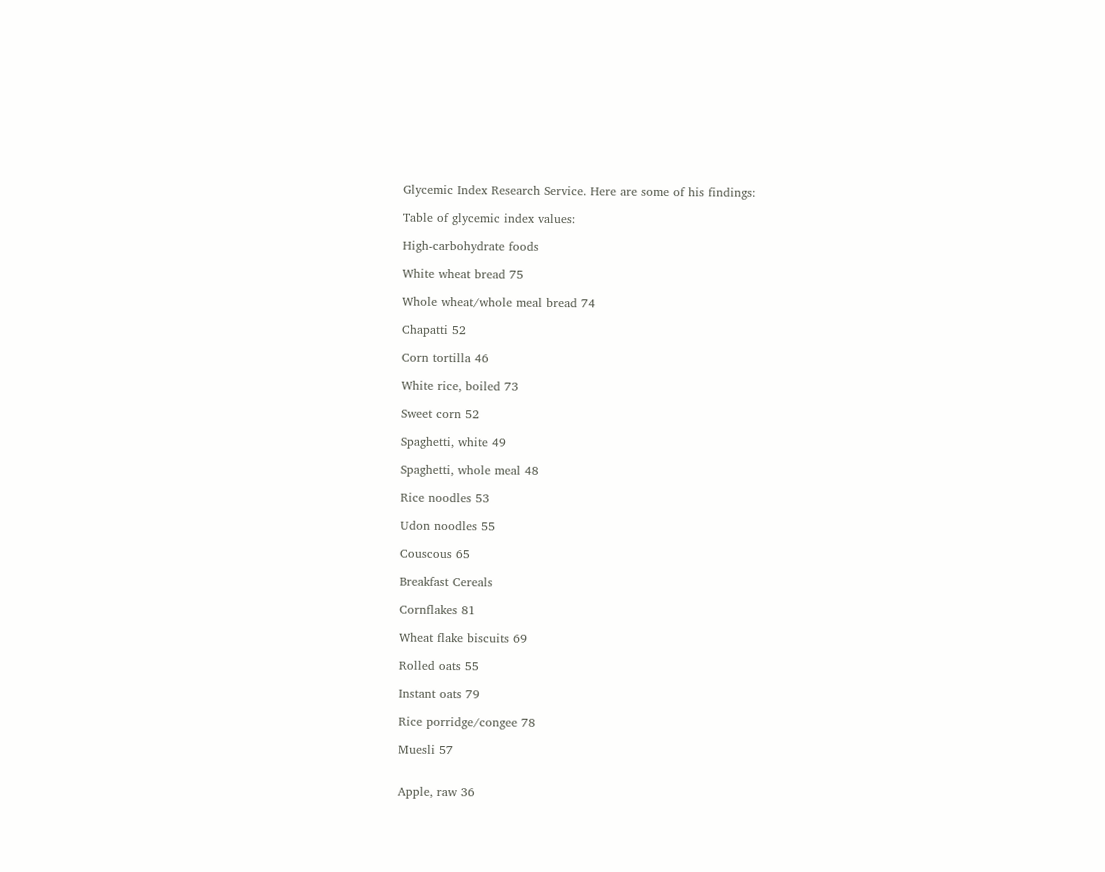Glycemic Index Research Service. Here are some of his findings:

Table of glycemic index values:

High-carbohydrate foods

White wheat bread 75

Whole wheat/whole meal bread 74

Chapatti 52

Corn tortilla 46

White rice, boiled 73

Sweet corn 52

Spaghetti, white 49

Spaghetti, whole meal 48

Rice noodles 53

Udon noodles 55

Couscous 65

Breakfast Cereals

Cornflakes 81

Wheat flake biscuits 69

Rolled oats 55

Instant oats 79

Rice porridge/congee 78

Muesli 57


Apple, raw 36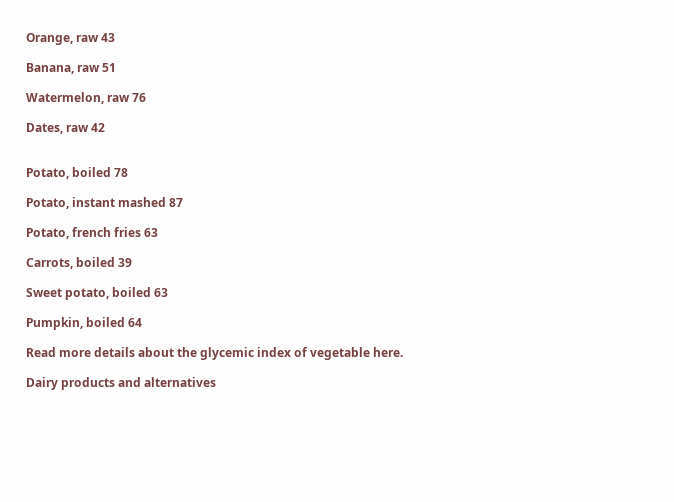Orange, raw 43

Banana, raw 51

Watermelon, raw 76

Dates, raw 42


Potato, boiled 78

Potato, instant mashed 87

Potato, french fries 63

Carrots, boiled 39

Sweet potato, boiled 63

Pumpkin, boiled 64

Read more details about the glycemic index of vegetable here.

Dairy products and alternatives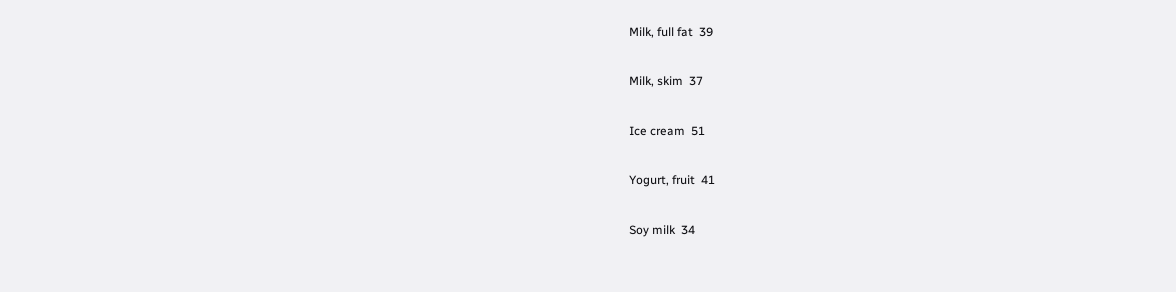Milk, full fat  39

Milk, skim  37

Ice cream  51

Yogurt, fruit  41

Soy milk  34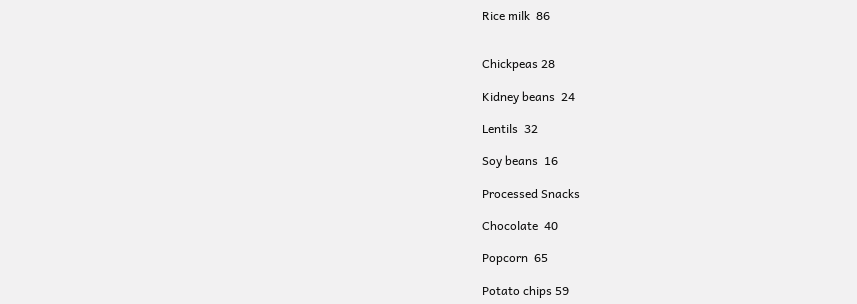Rice milk  86


Chickpeas 28

Kidney beans  24

Lentils  32

Soy beans  16

Processed Snacks

Chocolate  40

Popcorn  65

Potato chips 59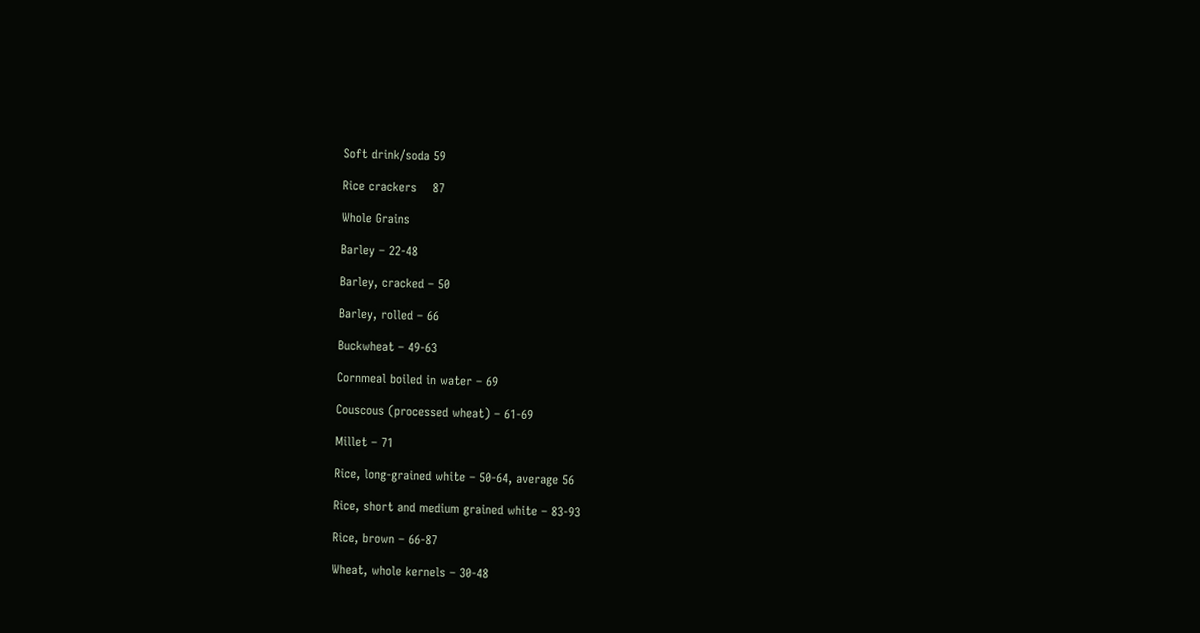Soft drink/soda 59

Rice crackers    87

Whole Grains

Barley – 22-48

Barley, cracked – 50

Barley, rolled – 66

Buckwheat – 49-63

Cornmeal boiled in water – 69

Couscous (processed wheat) – 61-69

Millet – 71

Rice, long-grained white – 50-64, average 56

Rice, short and medium grained white – 83-93

Rice, brown – 66-87

Wheat, whole kernels – 30-48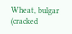Wheat, bulgar (cracked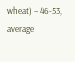wheat) – 46-53, average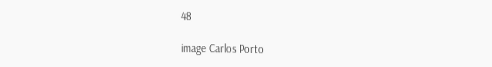48

image Carlos Porto